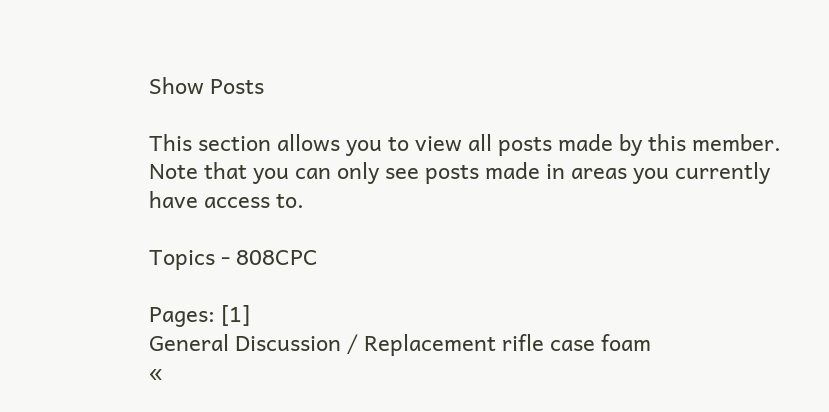Show Posts

This section allows you to view all posts made by this member. Note that you can only see posts made in areas you currently have access to.

Topics - 808CPC

Pages: [1]
General Discussion / Replacement rifle case foam
«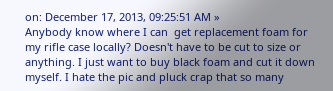on: December 17, 2013, 09:25:51 AM »
Anybody know where I can  get replacement foam for my rifle case locally? Doesn't have to be cut to size or anything. I just want to buy black foam and cut it down myself. I hate the pic and pluck crap that so many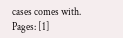cases comes with.
Pages: [1]